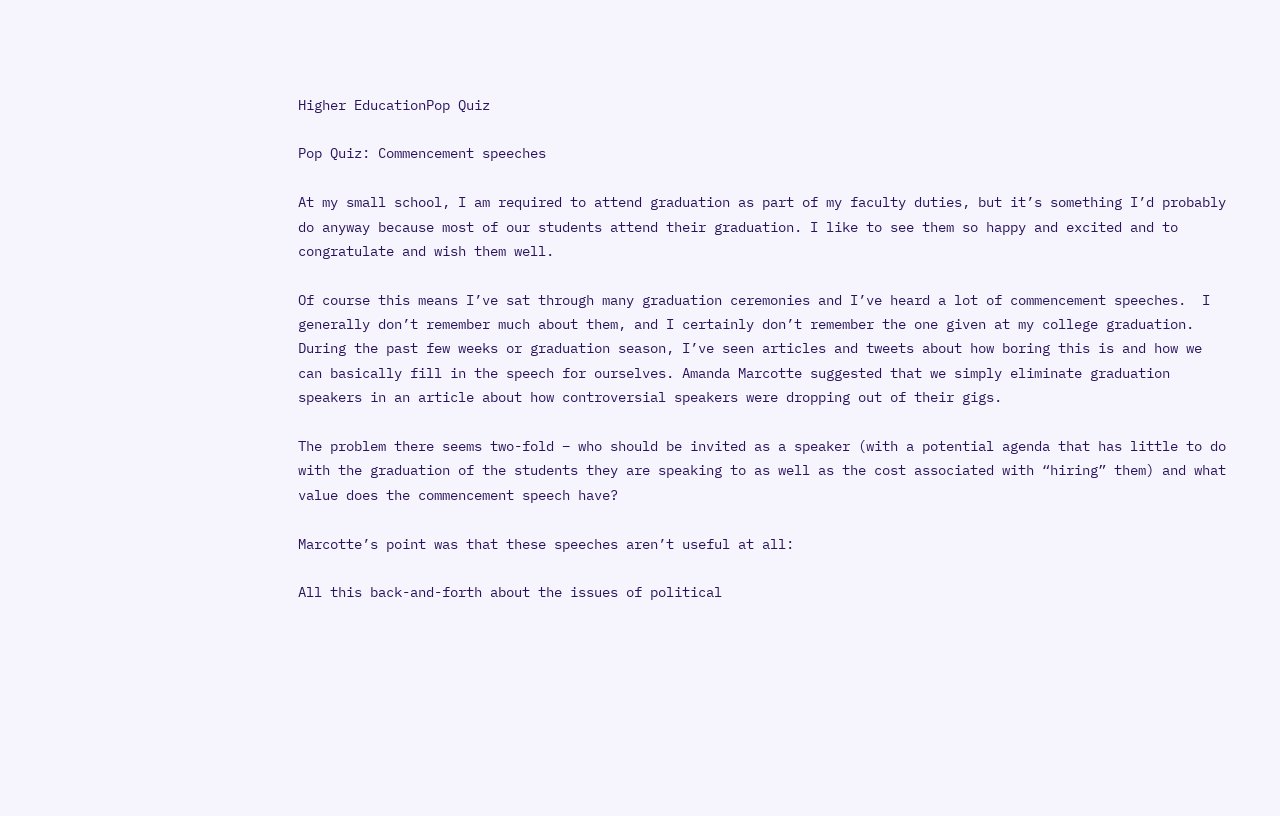Higher EducationPop Quiz

Pop Quiz: Commencement speeches

At my small school, I am required to attend graduation as part of my faculty duties, but it’s something I’d probably do anyway because most of our students attend their graduation. I like to see them so happy and excited and to congratulate and wish them well.

Of course this means I’ve sat through many graduation ceremonies and I’ve heard a lot of commencement speeches.  I generally don’t remember much about them, and I certainly don’t remember the one given at my college graduation.  During the past few weeks or graduation season, I’ve seen articles and tweets about how boring this is and how we can basically fill in the speech for ourselves. Amanda Marcotte suggested that we simply eliminate graduation speakers in an article about how controversial speakers were dropping out of their gigs.

The problem there seems two-fold – who should be invited as a speaker (with a potential agenda that has little to do with the graduation of the students they are speaking to as well as the cost associated with “hiring” them) and what value does the commencement speech have?

Marcotte’s point was that these speeches aren’t useful at all:

All this back-and-forth about the issues of political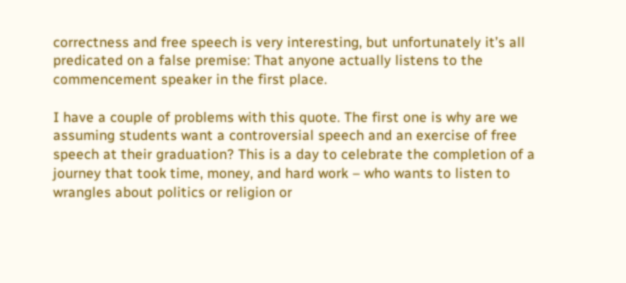correctness and free speech is very interesting, but unfortunately it’s all predicated on a false premise: That anyone actually listens to the commencement speaker in the first place.

I have a couple of problems with this quote. The first one is why are we assuming students want a controversial speech and an exercise of free speech at their graduation? This is a day to celebrate the completion of a journey that took time, money, and hard work – who wants to listen to wrangles about politics or religion or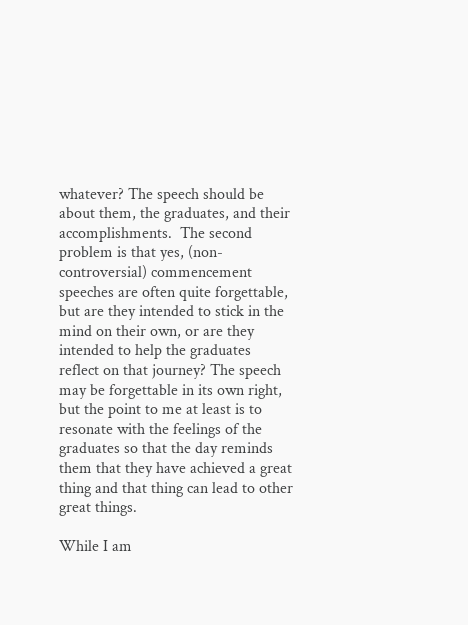whatever? The speech should be about them, the graduates, and their accomplishments.  The second problem is that yes, (non-controversial) commencement speeches are often quite forgettable, but are they intended to stick in the mind on their own, or are they intended to help the graduates reflect on that journey? The speech may be forgettable in its own right, but the point to me at least is to resonate with the feelings of the graduates so that the day reminds them that they have achieved a great thing and that thing can lead to other great things.

While I am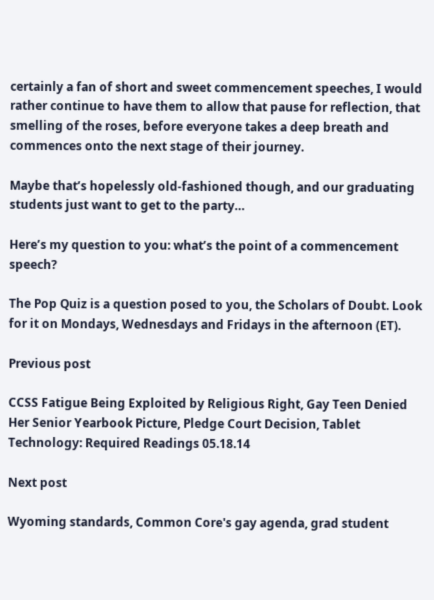certainly a fan of short and sweet commencement speeches, I would rather continue to have them to allow that pause for reflection, that smelling of the roses, before everyone takes a deep breath and commences onto the next stage of their journey.

Maybe that’s hopelessly old-fashioned though, and our graduating students just want to get to the party…

Here’s my question to you: what’s the point of a commencement speech?

The Pop Quiz is a question posed to you, the Scholars of Doubt. Look for it on Mondays, Wednesdays and Fridays in the afternoon (ET).

Previous post

CCSS Fatigue Being Exploited by Religious Right, Gay Teen Denied Her Senior Yearbook Picture, Pledge Court Decision, Tablet Technology: Required Readings 05.18.14

Next post

Wyoming standards, Common Core's gay agenda, grad student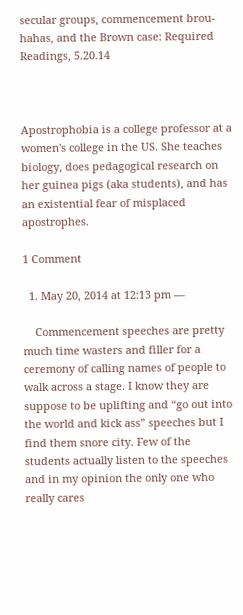secular groups, commencement brou-hahas, and the Brown case: Required Readings, 5.20.14



Apostrophobia is a college professor at a women's college in the US. She teaches biology, does pedagogical research on her guinea pigs (aka students), and has an existential fear of misplaced apostrophes.

1 Comment

  1. May 20, 2014 at 12:13 pm —

    Commencement speeches are pretty much time wasters and filler for a ceremony of calling names of people to walk across a stage. I know they are suppose to be uplifting and “go out into the world and kick ass” speeches but I find them snore city. Few of the students actually listen to the speeches and in my opinion the only one who really cares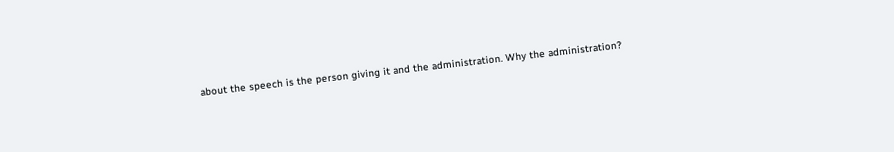about the speech is the person giving it and the administration. Why the administration?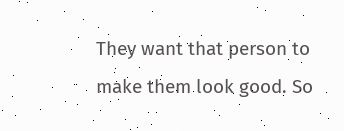They want that person to make them look good. So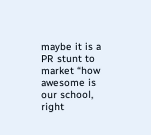maybe it is a PR stunt to market “how awesome is our school, right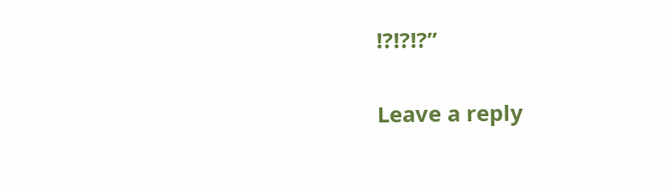!?!?!?”

Leave a reply